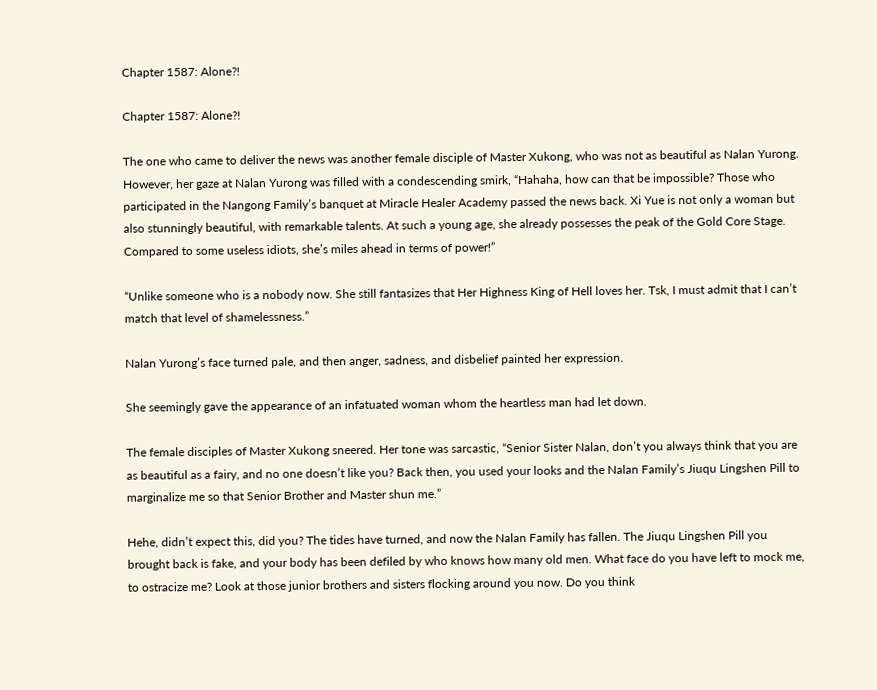Chapter 1587: Alone?!

Chapter 1587: Alone?!

The one who came to deliver the news was another female disciple of Master Xukong, who was not as beautiful as Nalan Yurong. However, her gaze at Nalan Yurong was filled with a condescending smirk, “Hahaha, how can that be impossible? Those who participated in the Nangong Family’s banquet at Miracle Healer Academy passed the news back. Xi Yue is not only a woman but also stunningly beautiful, with remarkable talents. At such a young age, she already possesses the peak of the Gold Core Stage. Compared to some useless idiots, she’s miles ahead in terms of power!”

“Unlike someone who is a nobody now. She still fantasizes that Her Highness King of Hell loves her. Tsk, I must admit that I can’t match that level of shamelessness.”

Nalan Yurong’s face turned pale, and then anger, sadness, and disbelief painted her expression.

She seemingly gave the appearance of an infatuated woman whom the heartless man had let down.

The female disciples of Master Xukong sneered. Her tone was sarcastic, “Senior Sister Nalan, don’t you always think that you are as beautiful as a fairy, and no one doesn’t like you? Back then, you used your looks and the Nalan Family’s Jiuqu Lingshen Pill to marginalize me so that Senior Brother and Master shun me.”

Hehe, didn’t expect this, did you? The tides have turned, and now the Nalan Family has fallen. The Jiuqu Lingshen Pill you brought back is fake, and your body has been defiled by who knows how many old men. What face do you have left to mock me, to ostracize me? Look at those junior brothers and sisters flocking around you now. Do you think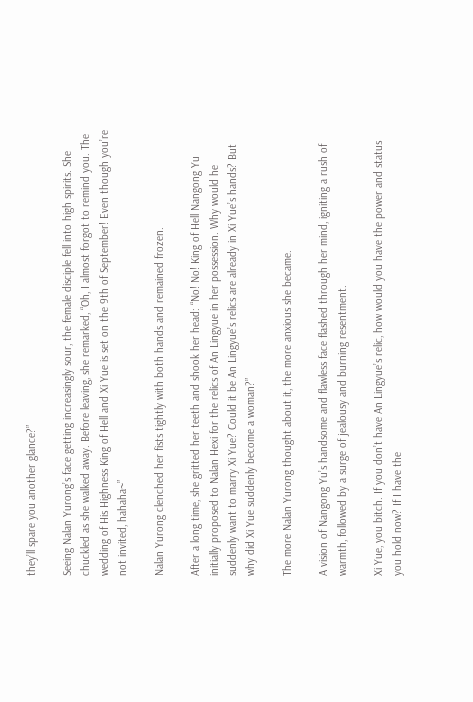they’ll spare you another glance?”

Seeing Nalan Yurong’s face getting increasingly sour, the female disciple fell into high spirits. She chuckled as she walked away. Before leaving, she remarked, “Oh, I almost forgot to remind you. The wedding of His Highness King of Hell and Xi Yue is set on the 9th of September! Even though you’re not invited, hahaha~”

Nalan Yurong clenched her fists tightly with both hands and remained frozen.

After a long time, she gritted her teeth and shook her head: “No! No! King of Hell Nangong Yu initially proposed to Nalan Hexi for the relics of An Lingyue in her possession. Why would he suddenly want to marry Xi Yue? Could it be An Lingyue’s relics are already in Xi Yue’s hands? But why did Xi Yue suddenly become a woman?”

The more Nalan Yurong thought about it, the more anxious she became.

A vision of Nangong Yu’s handsome and flawless face flashed through her mind, igniting a rush of warmth, followed by a surge of jealousy and burning resentment.

Xi Yue, you bitch. If you don’t have An Lingyue’s relic, how would you have the power and status you hold now? If I have the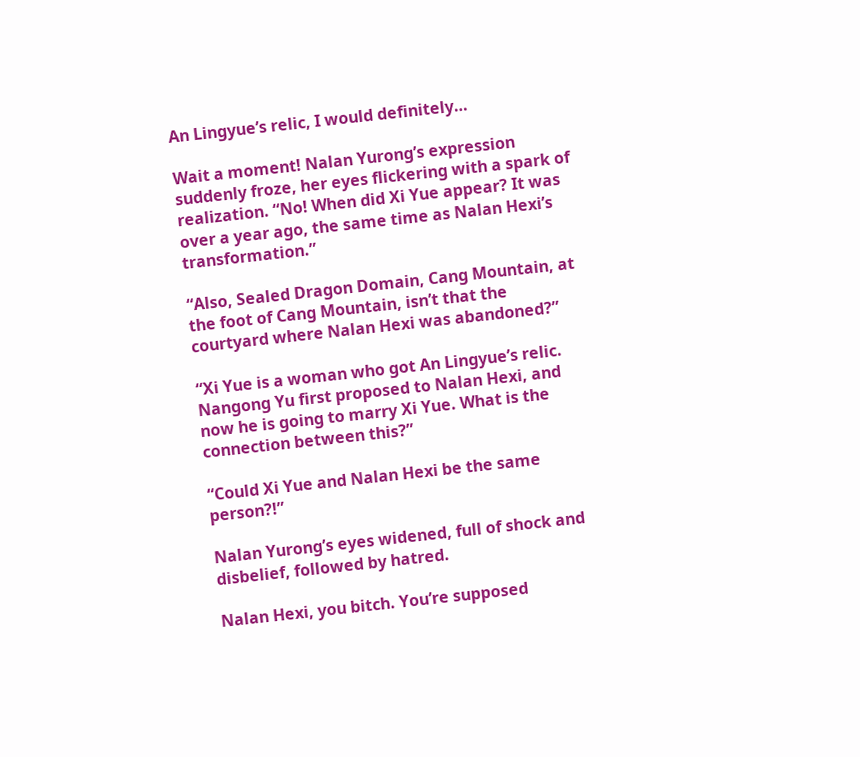An Lingyue’s relic, I would definitely…

Wait a moment! Nalan Yurong’s expression suddenly froze, her eyes flickering with a spark of realization. “No! When did Xi Yue appear? It was over a year ago, the same time as Nalan Hexi’s transformation.”

“Also, Sealed Dragon Domain, Cang Mountain, at the foot of Cang Mountain, isn’t that the courtyard where Nalan Hexi was abandoned?”

“Xi Yue is a woman who got An Lingyue’s relic. Nangong Yu first proposed to Nalan Hexi, and now he is going to marry Xi Yue. What is the connection between this?”

“Could Xi Yue and Nalan Hexi be the same person?!”

Nalan Yurong’s eyes widened, full of shock and disbelief, followed by hatred.

Nalan Hexi, you bitch. You’re supposed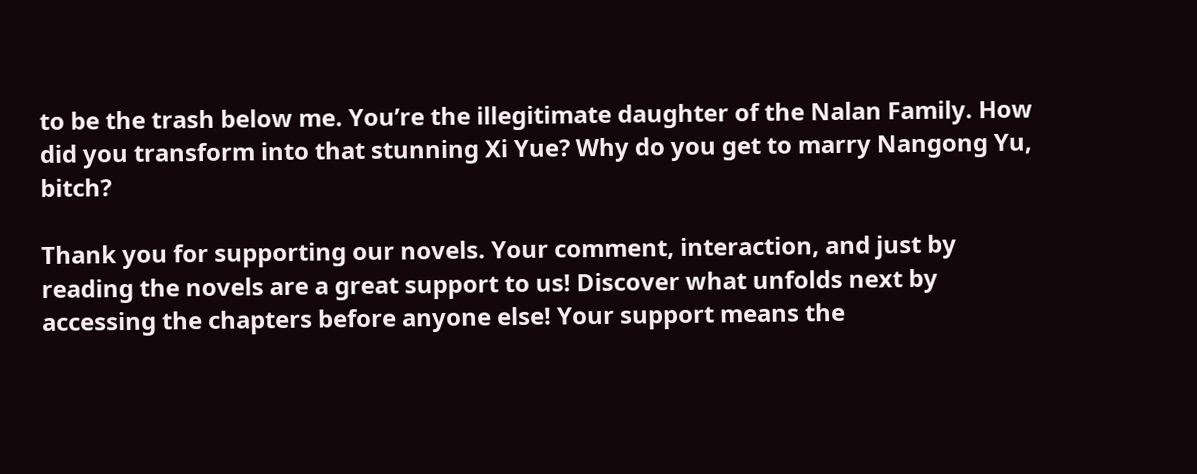to be the trash below me. You’re the illegitimate daughter of the Nalan Family. How did you transform into that stunning Xi Yue? Why do you get to marry Nangong Yu, bitch?

Thank you for supporting our novels. Your comment, interaction, and just by reading the novels are a great support to us! Discover what unfolds next by accessing the chapters before anyone else! Your support means the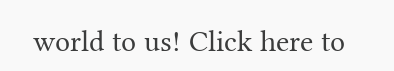world to us! Click here to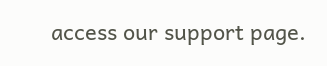access our support page.